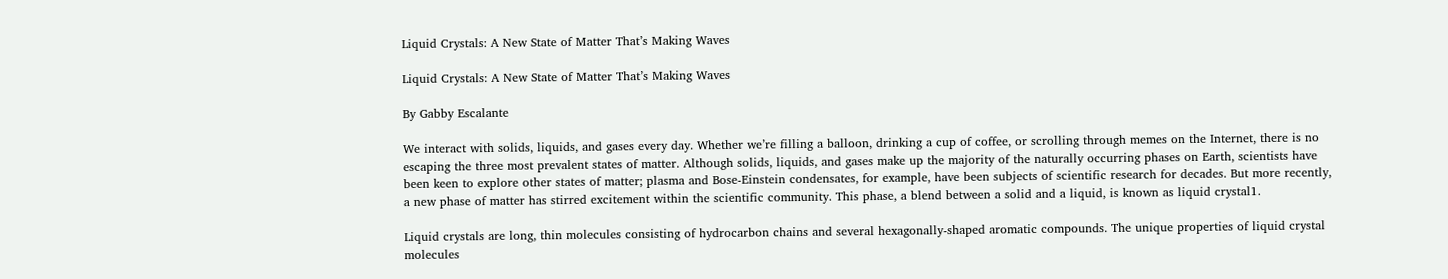Liquid Crystals: A New State of Matter That’s Making Waves

Liquid Crystals: A New State of Matter That’s Making Waves

By Gabby Escalante

We interact with solids, liquids, and gases every day. Whether we’re filling a balloon, drinking a cup of coffee, or scrolling through memes on the Internet, there is no escaping the three most prevalent states of matter. Although solids, liquids, and gases make up the majority of the naturally occurring phases on Earth, scientists have been keen to explore other states of matter; plasma and Bose-Einstein condensates, for example, have been subjects of scientific research for decades. But more recently, a new phase of matter has stirred excitement within the scientific community. This phase, a blend between a solid and a liquid, is known as liquid crystal1.

Liquid crystals are long, thin molecules consisting of hydrocarbon chains and several hexagonally-shaped aromatic compounds. The unique properties of liquid crystal molecules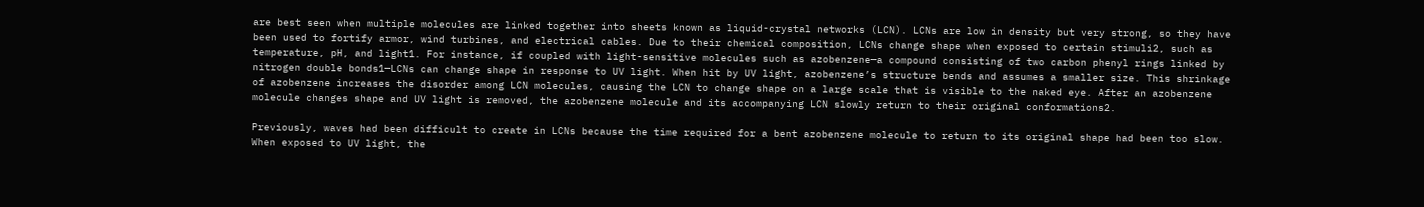are best seen when multiple molecules are linked together into sheets known as liquid-crystal networks (LCN). LCNs are low in density but very strong, so they have been used to fortify armor, wind turbines, and electrical cables. Due to their chemical composition, LCNs change shape when exposed to certain stimuli2, such as temperature, pH, and light1. For instance, if coupled with light-sensitive molecules such as azobenzene—a compound consisting of two carbon phenyl rings linked by nitrogen double bonds1—LCNs can change shape in response to UV light. When hit by UV light, azobenzene’s structure bends and assumes a smaller size. This shrinkage of azobenzene increases the disorder among LCN molecules, causing the LCN to change shape on a large scale that is visible to the naked eye. After an azobenzene molecule changes shape and UV light is removed, the azobenzene molecule and its accompanying LCN slowly return to their original conformations2.

Previously, waves had been difficult to create in LCNs because the time required for a bent azobenzene molecule to return to its original shape had been too slow. When exposed to UV light, the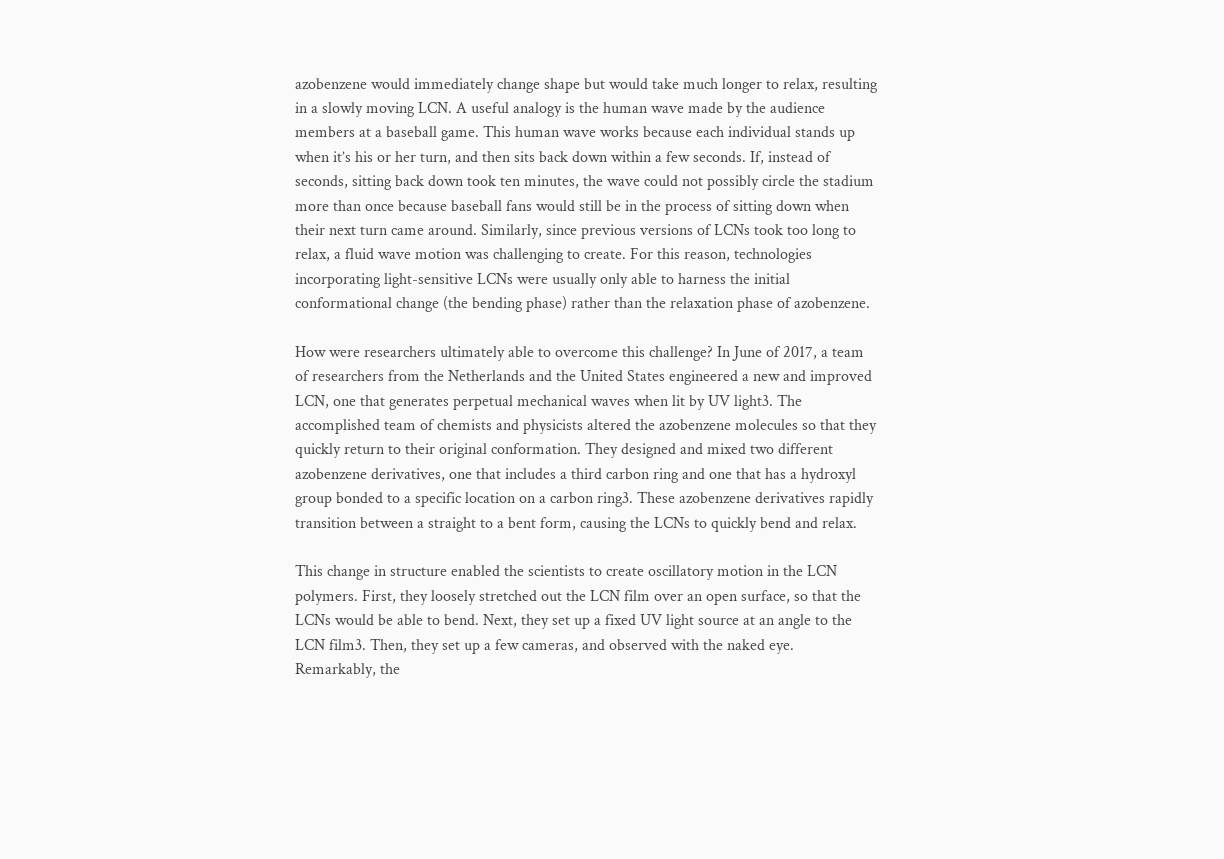azobenzene would immediately change shape but would take much longer to relax, resulting in a slowly moving LCN. A useful analogy is the human wave made by the audience members at a baseball game. This human wave works because each individual stands up when it’s his or her turn, and then sits back down within a few seconds. If, instead of seconds, sitting back down took ten minutes, the wave could not possibly circle the stadium more than once because baseball fans would still be in the process of sitting down when their next turn came around. Similarly, since previous versions of LCNs took too long to relax, a fluid wave motion was challenging to create. For this reason, technologies incorporating light-sensitive LCNs were usually only able to harness the initial conformational change (the bending phase) rather than the relaxation phase of azobenzene.

How were researchers ultimately able to overcome this challenge? In June of 2017, a team of researchers from the Netherlands and the United States engineered a new and improved LCN, one that generates perpetual mechanical waves when lit by UV light3. The accomplished team of chemists and physicists altered the azobenzene molecules so that they quickly return to their original conformation. They designed and mixed two different azobenzene derivatives, one that includes a third carbon ring and one that has a hydroxyl group bonded to a specific location on a carbon ring3. These azobenzene derivatives rapidly transition between a straight to a bent form, causing the LCNs to quickly bend and relax.

This change in structure enabled the scientists to create oscillatory motion in the LCN polymers. First, they loosely stretched out the LCN film over an open surface, so that the LCNs would be able to bend. Next, they set up a fixed UV light source at an angle to the LCN film3. Then, they set up a few cameras, and observed with the naked eye. Remarkably, the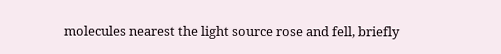molecules nearest the light source rose and fell, briefly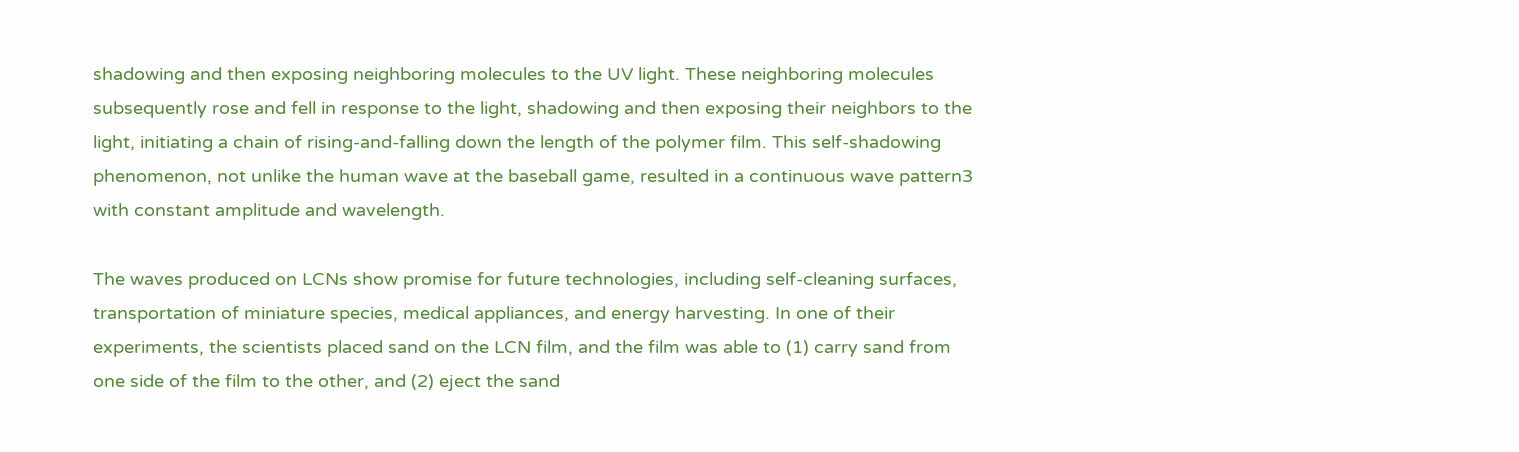shadowing and then exposing neighboring molecules to the UV light. These neighboring molecules subsequently rose and fell in response to the light, shadowing and then exposing their neighbors to the light, initiating a chain of rising-and-falling down the length of the polymer film. This self-shadowing phenomenon, not unlike the human wave at the baseball game, resulted in a continuous wave pattern3 with constant amplitude and wavelength.

The waves produced on LCNs show promise for future technologies, including self-cleaning surfaces, transportation of miniature species, medical appliances, and energy harvesting. In one of their experiments, the scientists placed sand on the LCN film, and the film was able to (1) carry sand from one side of the film to the other, and (2) eject the sand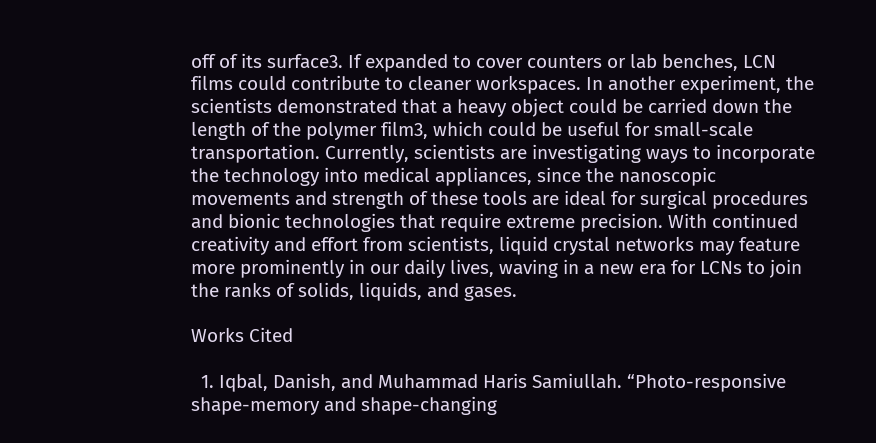off of its surface3. If expanded to cover counters or lab benches, LCN films could contribute to cleaner workspaces. In another experiment, the scientists demonstrated that a heavy object could be carried down the length of the polymer film3, which could be useful for small-scale transportation. Currently, scientists are investigating ways to incorporate the technology into medical appliances, since the nanoscopic movements and strength of these tools are ideal for surgical procedures and bionic technologies that require extreme precision. With continued creativity and effort from scientists, liquid crystal networks may feature more prominently in our daily lives, waving in a new era for LCNs to join the ranks of solids, liquids, and gases.

Works Cited

  1. Iqbal, Danish, and Muhammad Haris Samiullah. “Photo-responsive shape-memory and shape-changing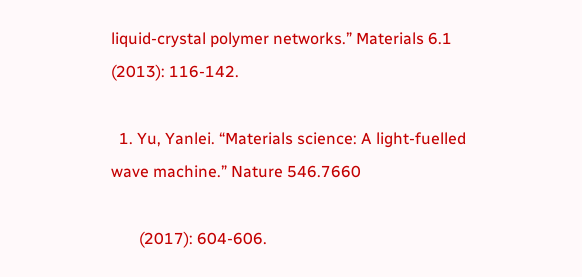liquid-crystal polymer networks.” Materials 6.1 (2013): 116-142.

  1. Yu, Yanlei. “Materials science: A light-fuelled wave machine.” Nature 546.7660

       (2017): 604-606.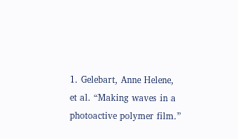1. Gelebart, Anne Helene, et al. “Making waves in a photoactive polymer film.”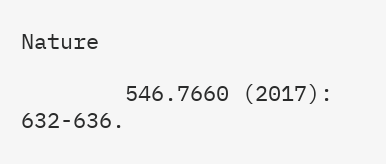Nature

        546.7660 (2017): 632-636.